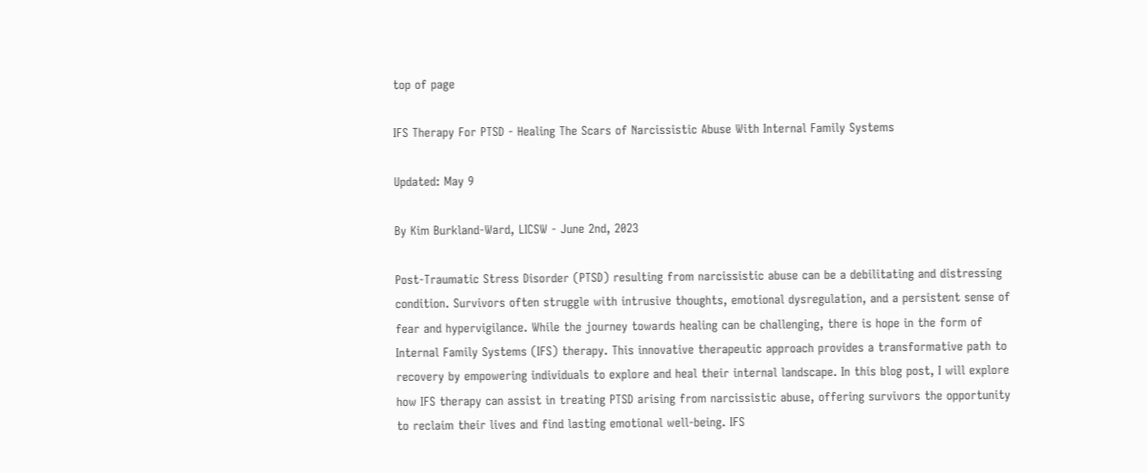top of page

IFS Therapy For PTSD - Healing The Scars of Narcissistic Abuse With Internal Family Systems

Updated: May 9

By Kim Burkland-Ward, LICSW - June 2nd, 2023

Post-Traumatic Stress Disorder (PTSD) resulting from narcissistic abuse can be a debilitating and distressing condition. Survivors often struggle with intrusive thoughts, emotional dysregulation, and a persistent sense of fear and hypervigilance. While the journey towards healing can be challenging, there is hope in the form of Internal Family Systems (IFS) therapy. This innovative therapeutic approach provides a transformative path to recovery by empowering individuals to explore and heal their internal landscape. In this blog post, I will explore how IFS therapy can assist in treating PTSD arising from narcissistic abuse, offering survivors the opportunity to reclaim their lives and find lasting emotional well-being. IFS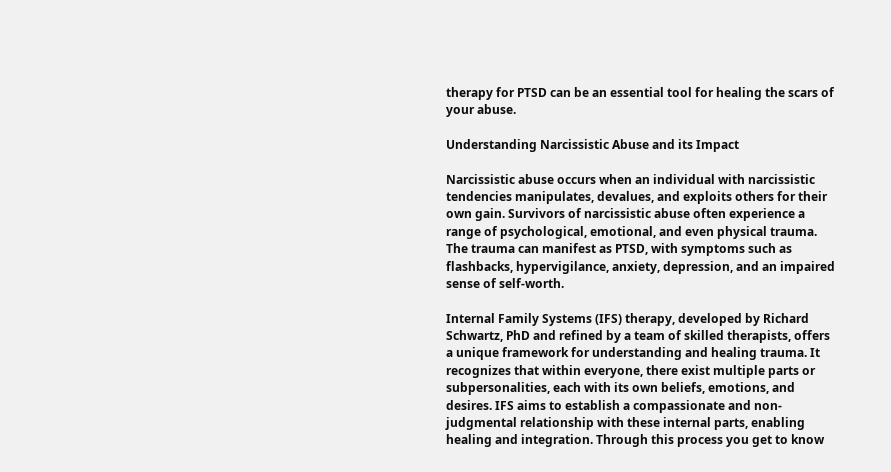therapy for PTSD can be an essential tool for healing the scars of your abuse.

Understanding Narcissistic Abuse and its Impact

Narcissistic abuse occurs when an individual with narcissistic tendencies manipulates, devalues, and exploits others for their own gain. Survivors of narcissistic abuse often experience a range of psychological, emotional, and even physical trauma. The trauma can manifest as PTSD, with symptoms such as flashbacks, hypervigilance, anxiety, depression, and an impaired sense of self-worth.

Internal Family Systems (IFS) therapy, developed by Richard Schwartz, PhD and refined by a team of skilled therapists, offers a unique framework for understanding and healing trauma. It recognizes that within everyone, there exist multiple parts or subpersonalities, each with its own beliefs, emotions, and desires. IFS aims to establish a compassionate and non-judgmental relationship with these internal parts, enabling healing and integration. Through this process you get to know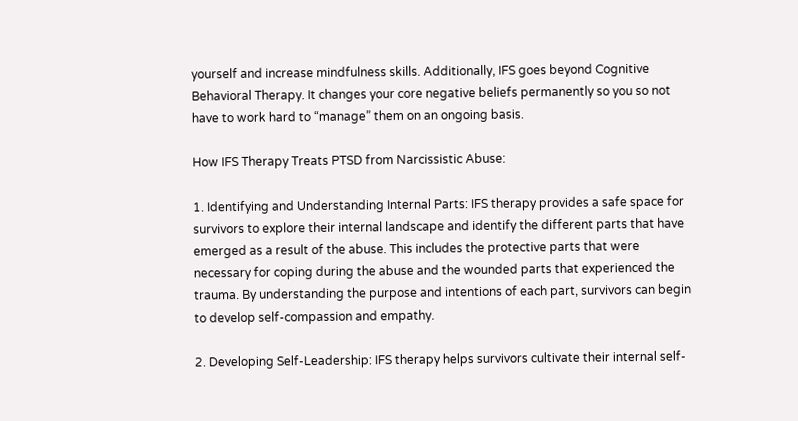yourself and increase mindfulness skills. Additionally, IFS goes beyond Cognitive Behavioral Therapy. It changes your core negative beliefs permanently so you so not have to work hard to “manage” them on an ongoing basis.

How IFS Therapy Treats PTSD from Narcissistic Abuse:

1. Identifying and Understanding Internal Parts: IFS therapy provides a safe space for survivors to explore their internal landscape and identify the different parts that have emerged as a result of the abuse. This includes the protective parts that were necessary for coping during the abuse and the wounded parts that experienced the trauma. By understanding the purpose and intentions of each part, survivors can begin to develop self-compassion and empathy.

2. Developing Self-Leadership: IFS therapy helps survivors cultivate their internal self-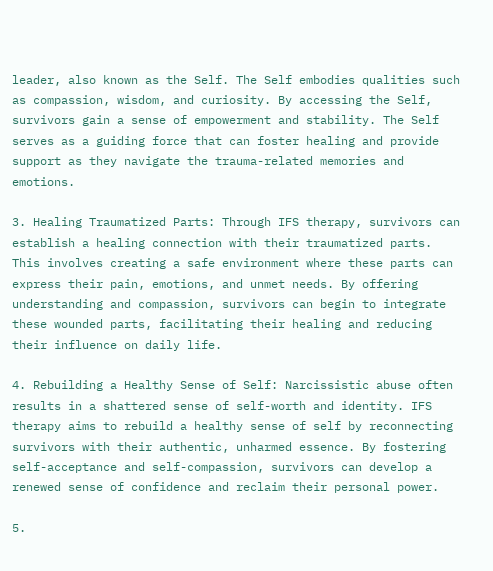leader, also known as the Self. The Self embodies qualities such as compassion, wisdom, and curiosity. By accessing the Self, survivors gain a sense of empowerment and stability. The Self serves as a guiding force that can foster healing and provide support as they navigate the trauma-related memories and emotions.

3. Healing Traumatized Parts: Through IFS therapy, survivors can establish a healing connection with their traumatized parts. This involves creating a safe environment where these parts can express their pain, emotions, and unmet needs. By offering understanding and compassion, survivors can begin to integrate these wounded parts, facilitating their healing and reducing their influence on daily life.

4. Rebuilding a Healthy Sense of Self: Narcissistic abuse often results in a shattered sense of self-worth and identity. IFS therapy aims to rebuild a healthy sense of self by reconnecting survivors with their authentic, unharmed essence. By fostering self-acceptance and self-compassion, survivors can develop a renewed sense of confidence and reclaim their personal power.

5.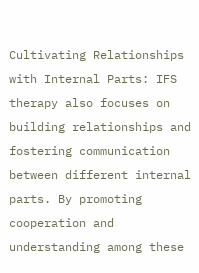Cultivating Relationships with Internal Parts: IFS therapy also focuses on building relationships and fostering communication between different internal parts. By promoting cooperation and understanding among these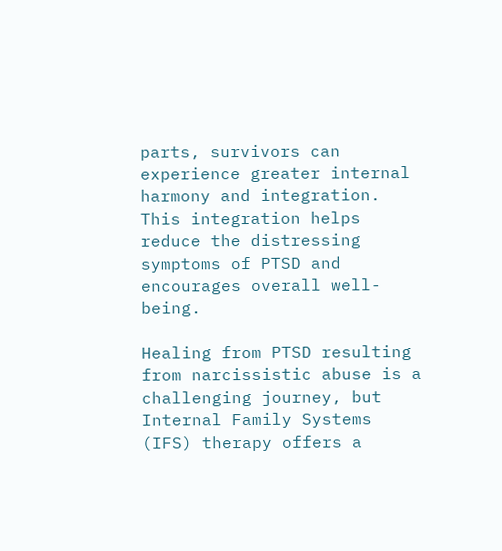parts, survivors can experience greater internal harmony and integration. This integration helps reduce the distressing symptoms of PTSD and encourages overall well-being.

Healing from PTSD resulting from narcissistic abuse is a challenging journey, but Internal Family Systems (IFS) therapy offers a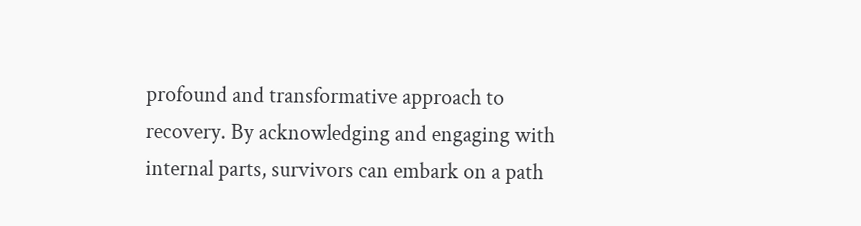profound and transformative approach to recovery. By acknowledging and engaging with internal parts, survivors can embark on a path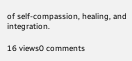of self-compassion, healing, and integration.

16 views0 comments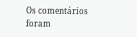Os comentários foram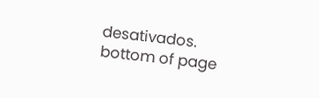desativados.
bottom of page